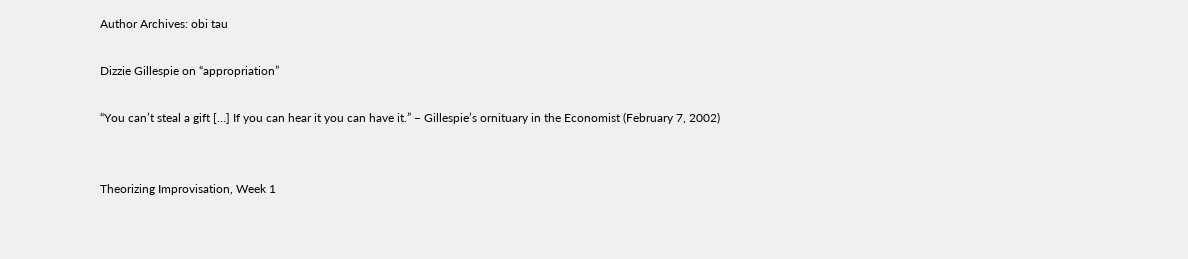Author Archives: obi tau

Dizzie Gillespie on “appropriation”

“You can’t steal a gift […] If you can hear it you can have it.” – Gillespie’s ornituary in the Economist (February 7, 2002)


Theorizing Improvisation, Week 1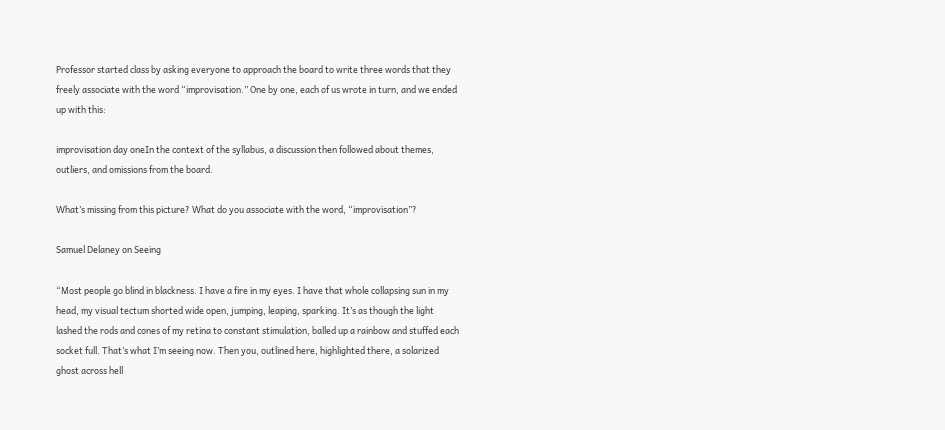Professor started class by asking everyone to approach the board to write three words that they freely associate with the word “improvisation.” One by one, each of us wrote in turn, and we ended up with this:

improvisation day oneIn the context of the syllabus, a discussion then followed about themes, outliers, and omissions from the board.

What’s missing from this picture? What do you associate with the word, “improvisation”?

Samuel Delaney on Seeing

“Most people go blind in blackness. I have a fire in my eyes. I have that whole collapsing sun in my head, my visual tectum shorted wide open, jumping, leaping, sparking. It’s as though the light lashed the rods and cones of my retina to constant stimulation, balled up a rainbow and stuffed each socket full. That’s what I’m seeing now. Then you, outlined here, highlighted there, a solarized ghost across hell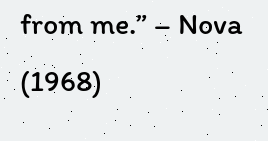from me.” – Nova (1968)